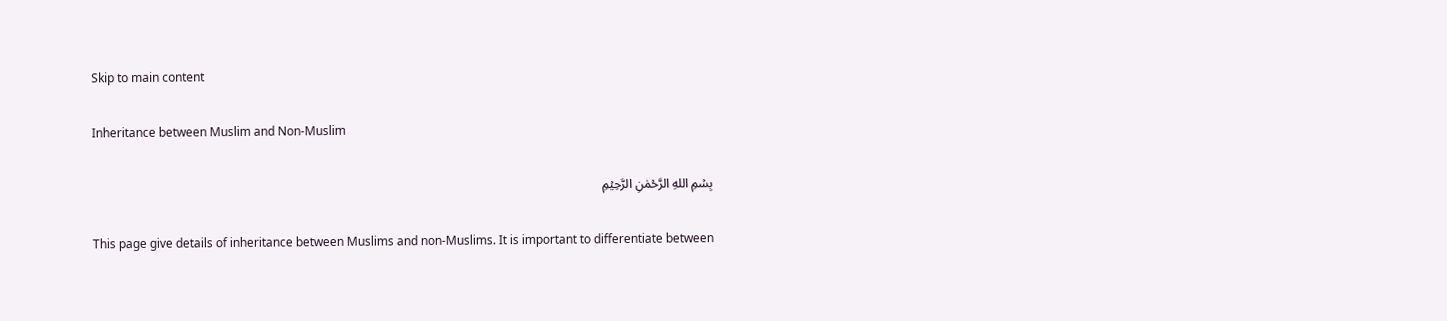Skip to main content

Inheritance between Muslim and Non-Muslim

بِسۡمِ اللهِ الرَّحۡمٰنِ الرَّحِيۡمِ

This page give details of inheritance between Muslims and non-Muslims. It is important to differentiate between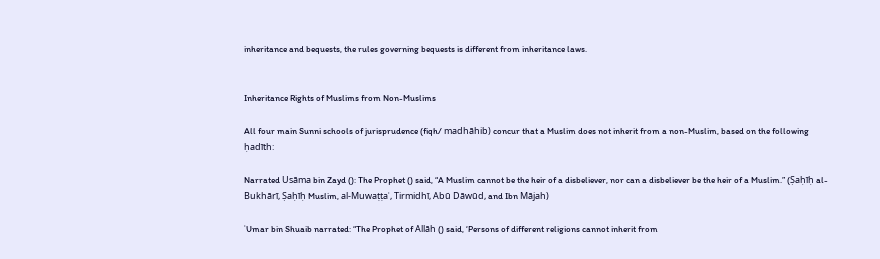inheritance and bequests, the rules governing bequests is different from inheritance laws.


Inheritance Rights of Muslims from Non-Muslims

All four main Sunni schools of jurisprudence (fiqh/ madhāhib) concur that a Muslim does not inherit from a non-Muslim, based on the following ḥadīth:

Narrated Usāma bin Zayd (): The Prophet () said, “A Muslim cannot be the heir of a disbeliever, nor can a disbeliever be the heir of a Muslim.” (Ṣaḥīḥ al-Bukhārī, Ṣaḥīḥ Muslim, al-Muwaṭṭaʾ, Tirmidhī, Abū Dāwūd, and Ibn Mājah)

ʿUmar bin Shuaib narrated: “The Prophet of Allāh () said, ‘Persons of different religions cannot inherit from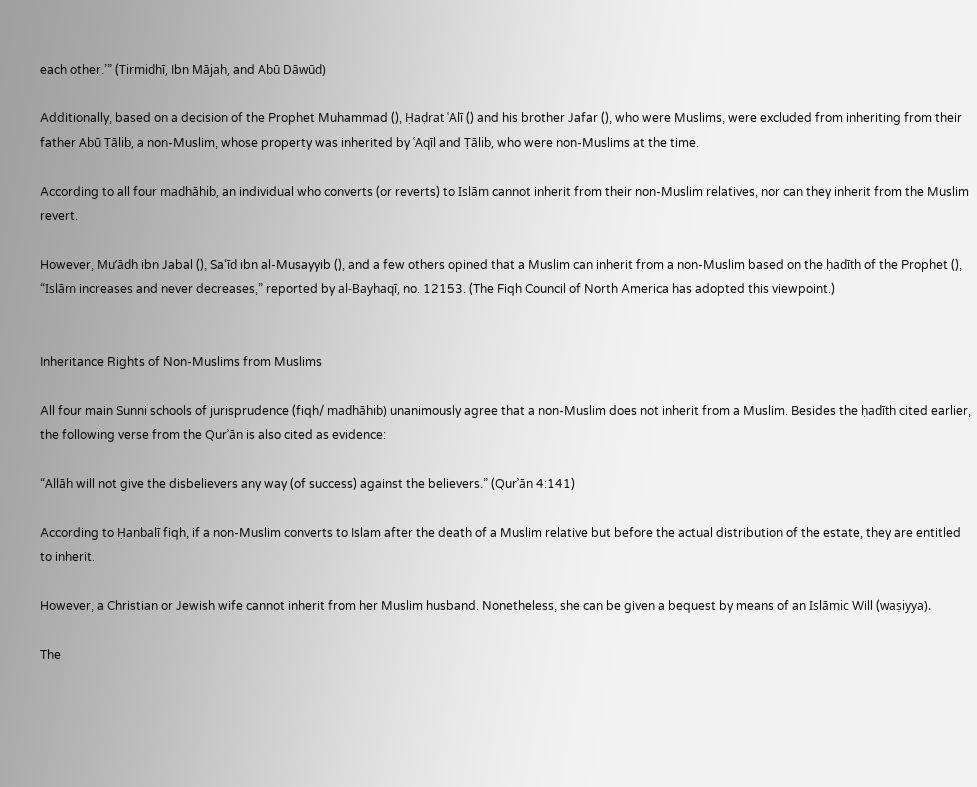each other.’” (Tirmidhī, Ibn Mājah, and Abū Dāwūd)

Additionally, based on a decision of the Prophet Muhammad (), Ḥaḍrat ʿAlī () and his brother Jafar (), who were Muslims, were excluded from inheriting from their father Abū Ṭālib, a non-Muslim, whose property was inherited by ʿAqīl and Ṭālib, who were non-Muslims at the time.

According to all four madhāhib, an individual who converts (or reverts) to Islām cannot inherit from their non-Muslim relatives, nor can they inherit from the Muslim revert.

However, Mu’ādh ibn Jabal (), Sa‘īd ibn al-Musayyib (), and a few others opined that a Muslim can inherit from a non-Muslim based on the ḥadīth of the Prophet (), “Islām increases and never decreases,” reported by al-Bayhaqī, no. 12153. (The Fiqh Council of North America has adopted this viewpoint.)


Inheritance Rights of Non-Muslims from Muslims

All four main Sunni schools of jurisprudence (fiqh/ madhāhib) unanimously agree that a non-Muslim does not inherit from a Muslim. Besides the ḥadīth cited earlier, the following verse from the Qurʾān is also cited as evidence:

“Allāh will not give the disbelievers any way (of success) against the believers.” (Qurʾān 4:141)

According to Ḥanbalī fiqh, if a non-Muslim converts to Islam after the death of a Muslim relative but before the actual distribution of the estate, they are entitled to inherit.

However, a Christian or Jewish wife cannot inherit from her Muslim husband. Nonetheless, she can be given a bequest by means of an Islāmic Will (waṣiyya).

The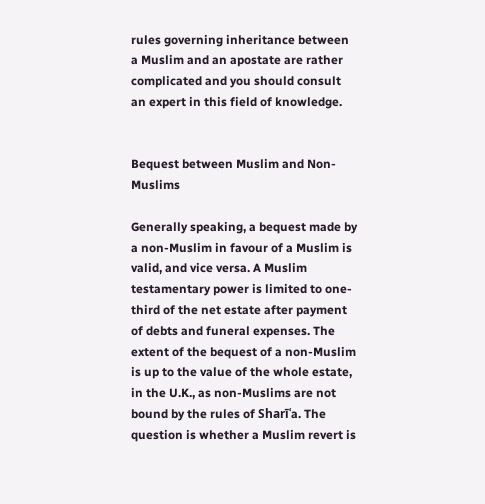rules governing inheritance between a Muslim and an apostate are rather complicated and you should consult an expert in this field of knowledge.


Bequest between Muslim and Non-Muslims

Generally speaking, a bequest made by a non-Muslim in favour of a Muslim is valid, and vice versa. A Muslim testamentary power is limited to one-third of the net estate after payment of debts and funeral expenses. The extent of the bequest of a non-Muslim is up to the value of the whole estate, in the U.K., as non-Muslims are not bound by the rules of Sharīʿa. The question is whether a Muslim revert is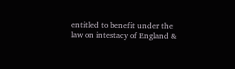entitled to benefit under the law on intestacy of England &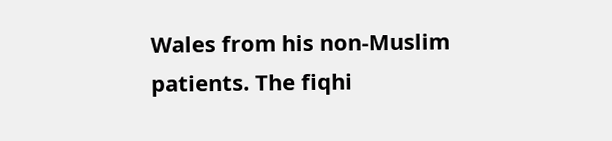Wales from his non-Muslim patients. The fiqhi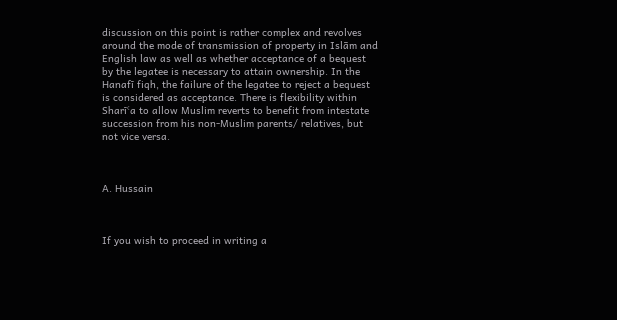discussion on this point is rather complex and revolves around the mode of transmission of property in Islām and English law as well as whether acceptance of a bequest by the legatee is necessary to attain ownership. In the Hanafī fiqh, the failure of the legatee to reject a bequest is considered as acceptance. There is flexibility within Sharīʿa to allow Muslim reverts to benefit from intestate succession from his non-Muslim parents/ relatives, but not vice versa.



A. Hussain



If you wish to proceed in writing a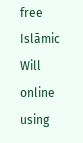free Islāmic Will online using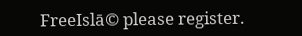FreeIslā© please register.